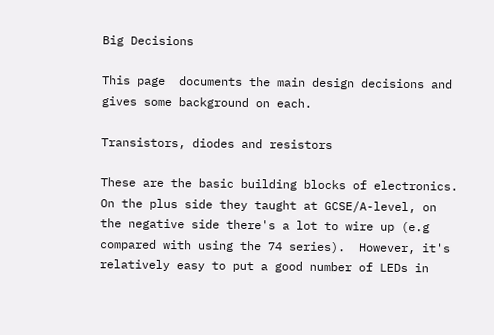Big Decisions

This page  documents the main design decisions and gives some background on each.

Transistors, diodes and resistors

These are the basic building blocks of electronics.   On the plus side they taught at GCSE/A-level, on the negative side there's a lot to wire up (e.g compared with using the 74 series).  However, it's relatively easy to put a good number of LEDs in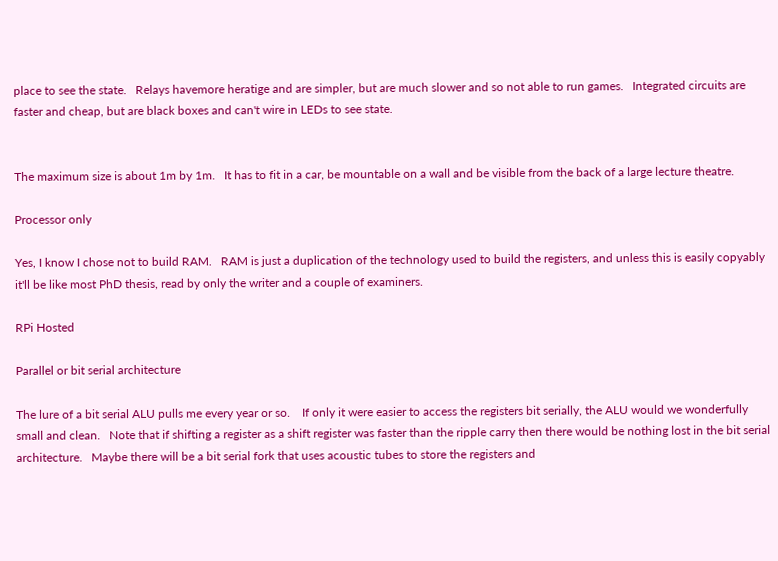place to see the state.   Relays havemore heratige and are simpler, but are much slower and so not able to run games.   Integrated circuits are faster and cheap, but are black boxes and can't wire in LEDs to see state.


The maximum size is about 1m by 1m.   It has to fit in a car, be mountable on a wall and be visible from the back of a large lecture theatre.

Processor only

Yes, I know I chose not to build RAM.   RAM is just a duplication of the technology used to build the registers, and unless this is easily copyably it'll be like most PhD thesis, read by only the writer and a couple of examiners.

RPi Hosted

Parallel or bit serial architecture

The lure of a bit serial ALU pulls me every year or so.    If only it were easier to access the registers bit serially, the ALU would we wonderfully small and clean.   Note that if shifting a register as a shift register was faster than the ripple carry then there would be nothing lost in the bit serial architecture.   Maybe there will be a bit serial fork that uses acoustic tubes to store the registers and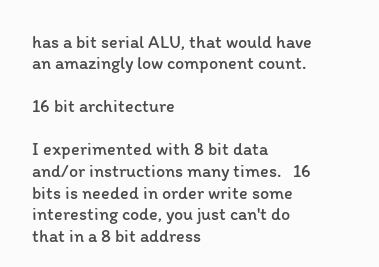has a bit serial ALU, that would have an amazingly low component count.

16 bit architecture

I experimented with 8 bit data and/or instructions many times.   16 bits is needed in order write some interesting code, you just can't do that in a 8 bit address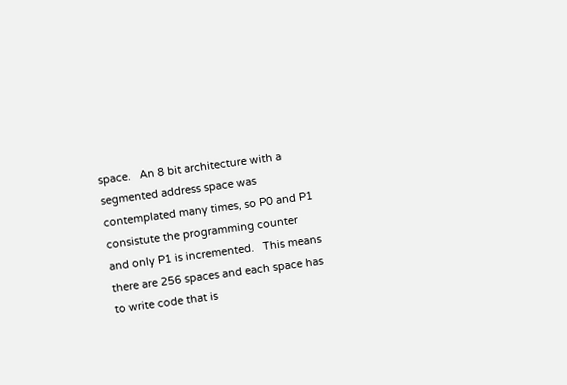space.   An 8 bit architecture with a segmented address space was contemplated many times, so P0 and P1 consistute the programming counter and only P1 is incremented.   This means there are 256 spaces and each space has to write code that is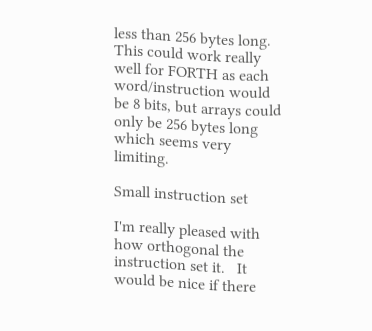less than 256 bytes long.   This could work really well for FORTH as each word/instruction would be 8 bits, but arrays could only be 256 bytes long which seems very limiting.

Small instruction set

I'm really pleased with how orthogonal the instruction set it.   It would be nice if there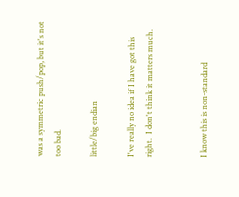was a symmetric push/pop, but it's not too bad.

little/big endian

I've really no idea if I have got this right.  I don't think it matters much.


I know this is non-standard